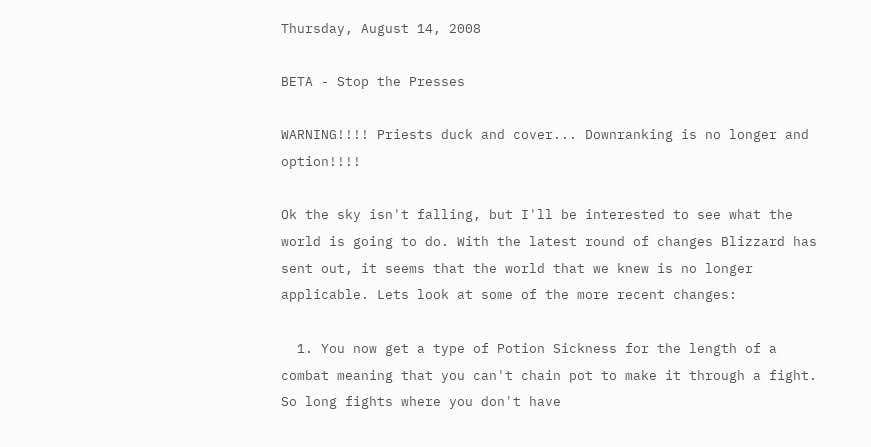Thursday, August 14, 2008

BETA - Stop the Presses

WARNING!!!! Priests duck and cover... Downranking is no longer and option!!!!

Ok the sky isn't falling, but I'll be interested to see what the world is going to do. With the latest round of changes Blizzard has sent out, it seems that the world that we knew is no longer applicable. Lets look at some of the more recent changes:

  1. You now get a type of Potion Sickness for the length of a combat meaning that you can't chain pot to make it through a fight. So long fights where you don't have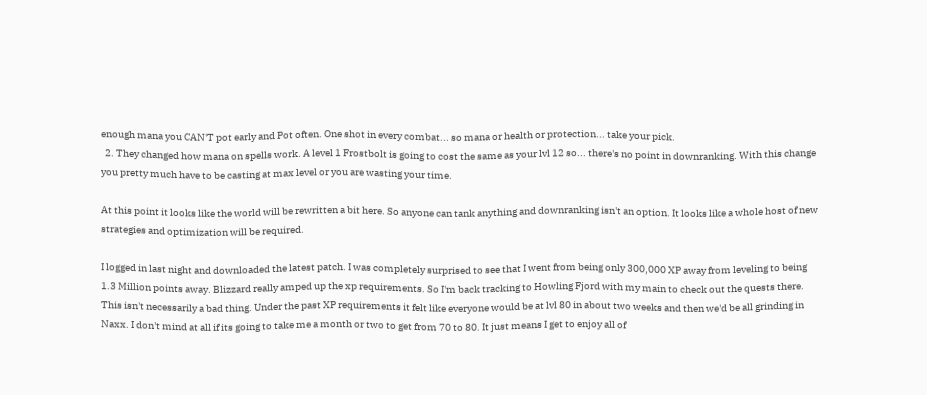enough mana you CAN'T pot early and Pot often. One shot in every combat... so mana or health or protection... take your pick.
  2. They changed how mana on spells work. A level 1 Frostbolt is going to cost the same as your lvl 12 so... there's no point in downranking. With this change you pretty much have to be casting at max level or you are wasting your time.

At this point it looks like the world will be rewritten a bit here. So anyone can tank anything and downranking isn't an option. It looks like a whole host of new strategies and optimization will be required.

I logged in last night and downloaded the latest patch. I was completely surprised to see that I went from being only 300,000 XP away from leveling to being 1.3 Million points away. Blizzard really amped up the xp requirements. So I'm back tracking to Howling Fjord with my main to check out the quests there. This isn't necessarily a bad thing. Under the past XP requirements it felt like everyone would be at lvl 80 in about two weeks and then we'd be all grinding in Naxx. I don't mind at all if its going to take me a month or two to get from 70 to 80. It just means I get to enjoy all of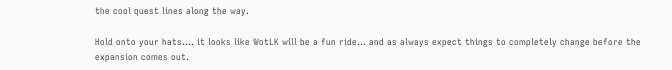the cool quest lines along the way.

Hold onto your hats.... it looks like WotLK will be a fun ride... and as always expect things to completely change before the expansion comes out.